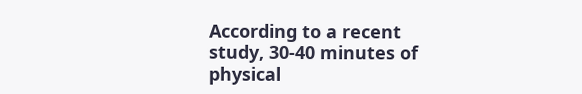According to a recent study, 30-40 minutes of physical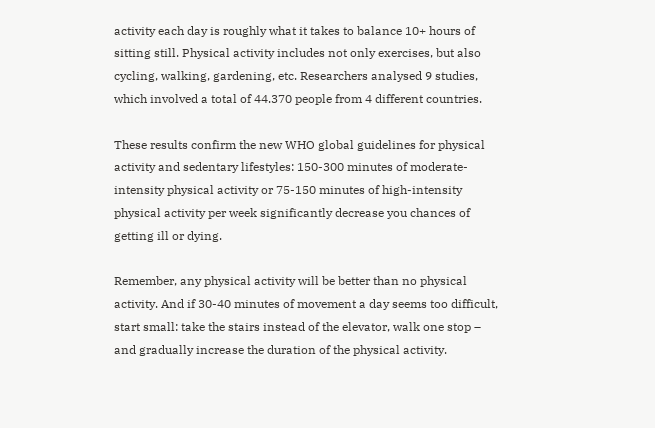activity each day is roughly what it takes to balance 10+ hours of sitting still. Physical activity includes not only exercises, but also cycling, walking, gardening, etc. Researchers analysed 9 studies, which involved a total of 44.370 people from 4 different countries.

These results confirm the new WHO global guidelines for physical activity and sedentary lifestyles: 150-300 minutes of moderate-intensity physical activity or 75-150 minutes of high-intensity physical activity per week significantly decrease you chances of getting ill or dying.

Remember, any physical activity will be better than no physical activity. And if 30-40 minutes of movement a day seems too difficult, start small: take the stairs instead of the elevator, walk one stop – and gradually increase the duration of the physical activity.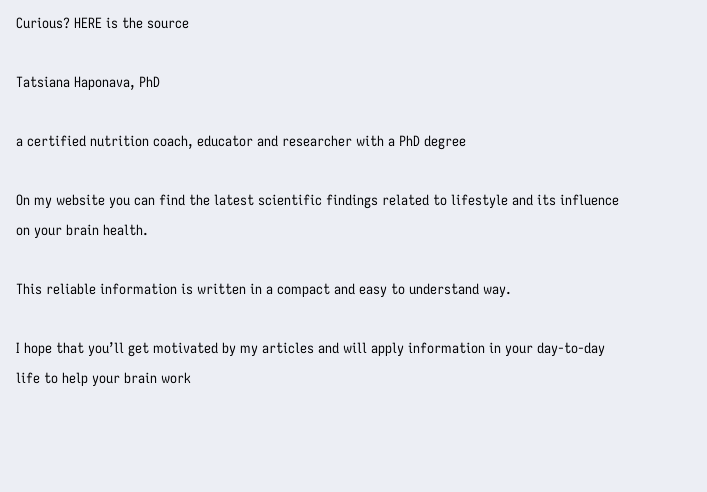Curious? HERE is the source

Tatsiana Haponava, PhD

a certified nutrition coach, educator and researcher with a PhD degree

On my website you can find the latest scientific findings related to lifestyle and its influence on your brain health.

This reliable information is written in a compact and easy to understand way.

I hope that you’ll get motivated by my articles and will apply information in your day-to-day life to help your brain work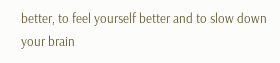better, to feel yourself better and to slow down your brain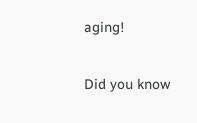aging!

Did you know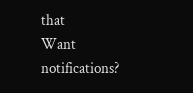that
Want notifications?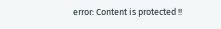error: Content is protected !!